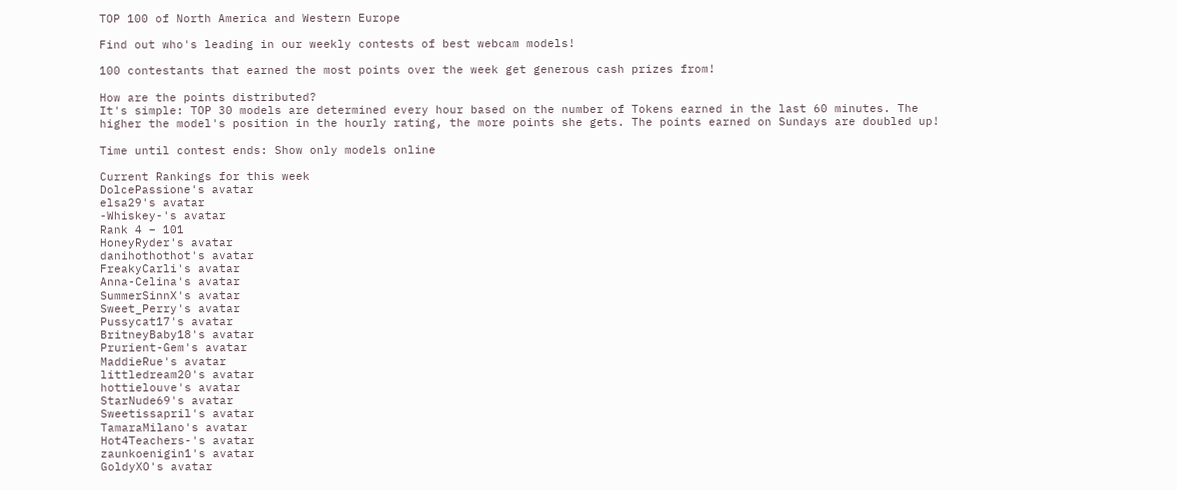TOP 100 of North America and Western Europe

Find out who's leading in our weekly contests of best webcam models!

100 contestants that earned the most points over the week get generous cash prizes from!

How are the points distributed?
It's simple: TOP 30 models are determined every hour based on the number of Tokens earned in the last 60 minutes. The higher the model's position in the hourly rating, the more points she gets. The points earned on Sundays are doubled up!

Time until contest ends: Show only models online

Current Rankings for this week
DolcePassione's avatar
elsa29's avatar
-Whiskey-'s avatar
Rank 4 – 101
HoneyRyder's avatar
danihothothot's avatar
FreakyCarli's avatar
Anna-Celina's avatar
SummerSinnX's avatar
Sweet_Perry's avatar
Pussycat17's avatar
BritneyBaby18's avatar
Prurient-Gem's avatar
MaddieRue's avatar
littledream20's avatar
hottielouve's avatar
StarNude69's avatar
Sweetissapril's avatar
TamaraMilano's avatar
Hot4Teachers-'s avatar
zaunkoenigin1's avatar
GoldyXO's avatar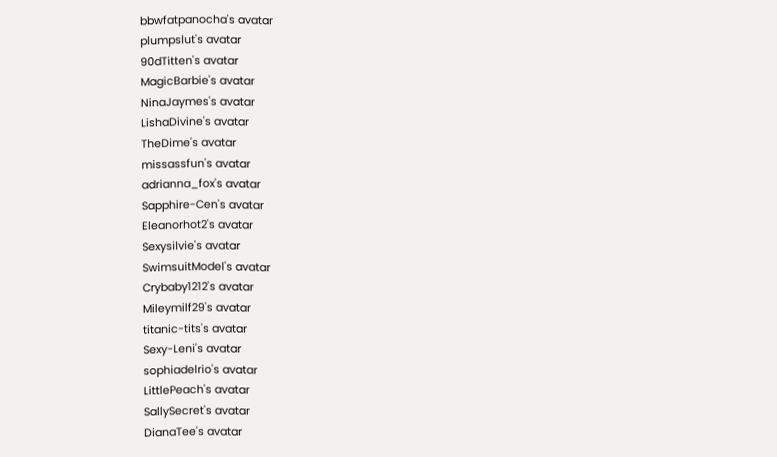bbwfatpanocha's avatar
plumpslut's avatar
90dTitten's avatar
MagicBarbie's avatar
NinaJaymes's avatar
LishaDivine's avatar
TheDime's avatar
missassfun's avatar
adrianna_fox's avatar
Sapphire-Cen's avatar
Eleanorhot2's avatar
Sexysilvie's avatar
SwimsuitModel's avatar
Crybaby1212's avatar
Mileymilf29's avatar
titanic-tits's avatar
Sexy-Leni's avatar
sophiadelrio's avatar
LittlePeach's avatar
SallySecret's avatar
DianaTee's avatar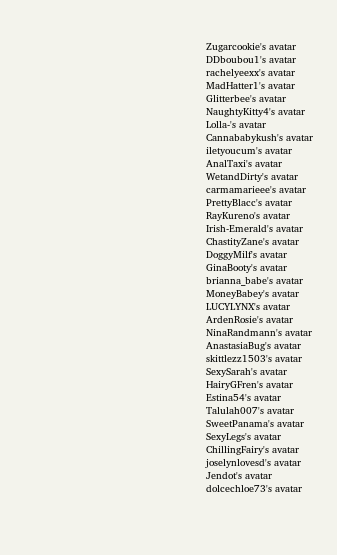Zugarcookie's avatar
DDboubou1's avatar
rachelyeexx's avatar
MadHatter1's avatar
Glitterbee's avatar
NaughtyKitty4's avatar
Lolla-'s avatar
Cannababykush's avatar
iletyoucum's avatar
AnalTaxi's avatar
WetandDirty's avatar
carmamarieee's avatar
PrettyBlacc's avatar
RayKureno's avatar
Irish-Emerald's avatar
ChastityZane's avatar
DoggyMilf's avatar
GinaBooty's avatar
brianna_babe's avatar
MoneyBabey's avatar
LUCYLYNX's avatar
ArdenRosie's avatar
NinaRandmann's avatar
AnastasiaBug's avatar
skittlezz1503's avatar
SexySarah's avatar
HairyGFren's avatar
Estina54's avatar
Talulah007's avatar
SweetPanama's avatar
SexyLegs's avatar
ChillingFairy's avatar
joselynlovesd's avatar
Jendot's avatar
dolcechloe73's avatar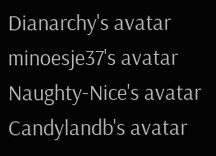Dianarchy's avatar
minoesje37's avatar
Naughty-Nice's avatar
Candylandb's avatar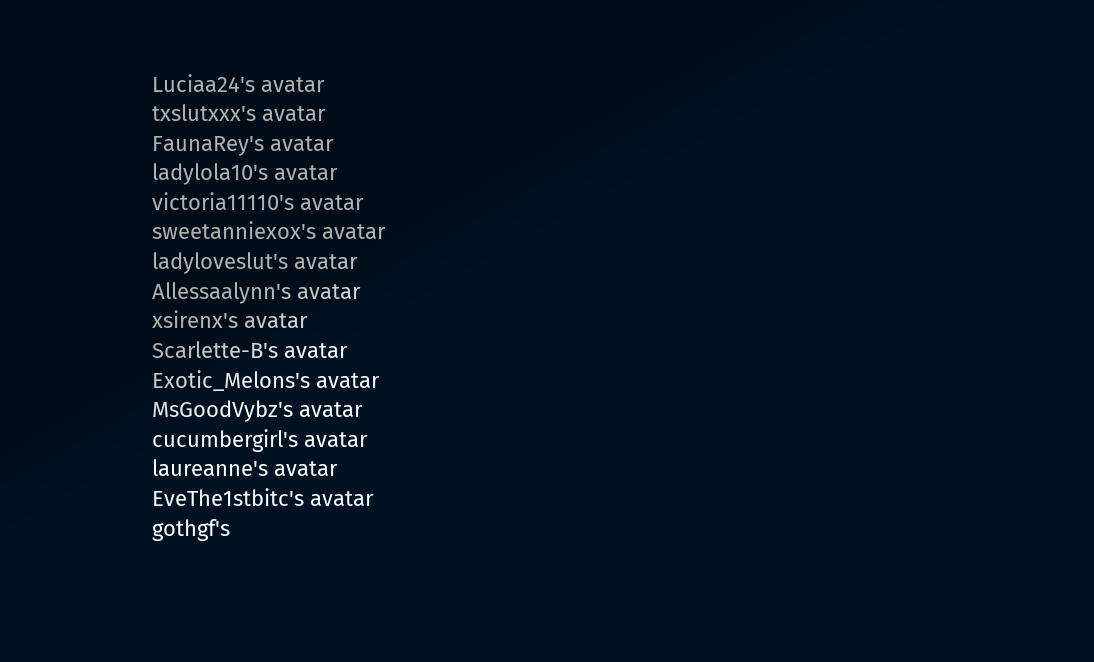Luciaa24's avatar
txslutxxx's avatar
FaunaRey's avatar
ladylola10's avatar
victoria11110's avatar
sweetanniexox's avatar
ladyloveslut's avatar
Allessaalynn's avatar
xsirenx's avatar
Scarlette-B's avatar
Exotic_Melons's avatar
MsGoodVybz's avatar
cucumbergirl's avatar
laureanne's avatar
EveThe1stbitc's avatar
gothgf's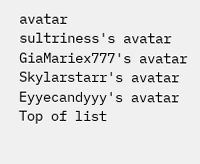avatar
sultriness's avatar
GiaMariex777's avatar
Skylarstarr's avatar
Eyyecandyyy's avatar
Top of list